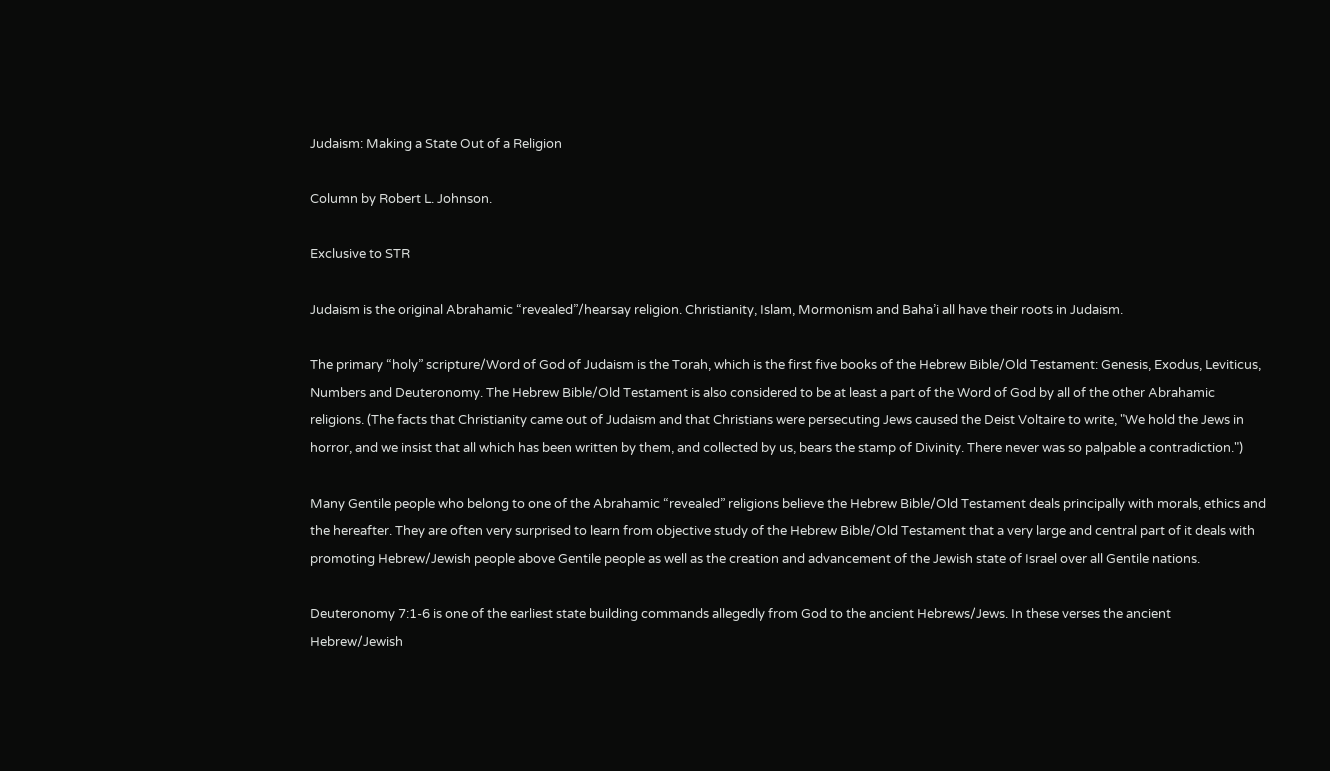Judaism: Making a State Out of a Religion

Column by Robert L. Johnson.

Exclusive to STR

Judaism is the original Abrahamic “revealed”/hearsay religion. Christianity, Islam, Mormonism and Baha’i all have their roots in Judaism.

The primary “holy” scripture/Word of God of Judaism is the Torah, which is the first five books of the Hebrew Bible/Old Testament: Genesis, Exodus, Leviticus, Numbers and Deuteronomy. The Hebrew Bible/Old Testament is also considered to be at least a part of the Word of God by all of the other Abrahamic religions. (The facts that Christianity came out of Judaism and that Christians were persecuting Jews caused the Deist Voltaire to write, "We hold the Jews in horror, and we insist that all which has been written by them, and collected by us, bears the stamp of Divinity. There never was so palpable a contradiction.")

Many Gentile people who belong to one of the Abrahamic “revealed” religions believe the Hebrew Bible/Old Testament deals principally with morals, ethics and the hereafter. They are often very surprised to learn from objective study of the Hebrew Bible/Old Testament that a very large and central part of it deals with promoting Hebrew/Jewish people above Gentile people as well as the creation and advancement of the Jewish state of Israel over all Gentile nations.

Deuteronomy 7:1-6 is one of the earliest state building commands allegedly from God to the ancient Hebrews/Jews. In these verses the ancient Hebrew/Jewish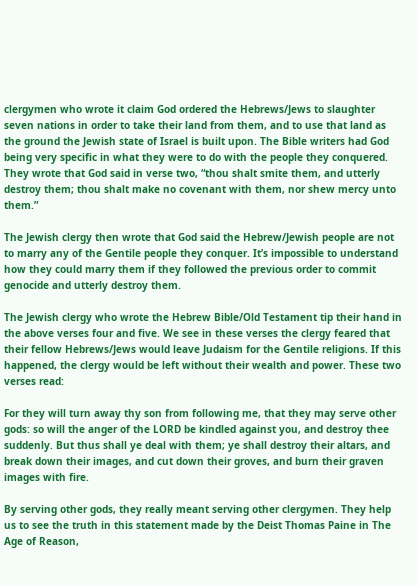clergymen who wrote it claim God ordered the Hebrews/Jews to slaughter seven nations in order to take their land from them, and to use that land as the ground the Jewish state of Israel is built upon. The Bible writers had God being very specific in what they were to do with the people they conquered. They wrote that God said in verse two, “thou shalt smite them, and utterly destroy them; thou shalt make no covenant with them, nor shew mercy unto them.”

The Jewish clergy then wrote that God said the Hebrew/Jewish people are not to marry any of the Gentile people they conquer. It’s impossible to understand how they could marry them if they followed the previous order to commit genocide and utterly destroy them.

The Jewish clergy who wrote the Hebrew Bible/Old Testament tip their hand in the above verses four and five. We see in these verses the clergy feared that their fellow Hebrews/Jews would leave Judaism for the Gentile religions. If this happened, the clergy would be left without their wealth and power. These two verses read:

For they will turn away thy son from following me, that they may serve other gods: so will the anger of the LORD be kindled against you, and destroy thee suddenly. But thus shall ye deal with them; ye shall destroy their altars, and break down their images, and cut down their groves, and burn their graven images with fire.

By serving other gods, they really meant serving other clergymen. They help us to see the truth in this statement made by the Deist Thomas Paine in The Age of Reason,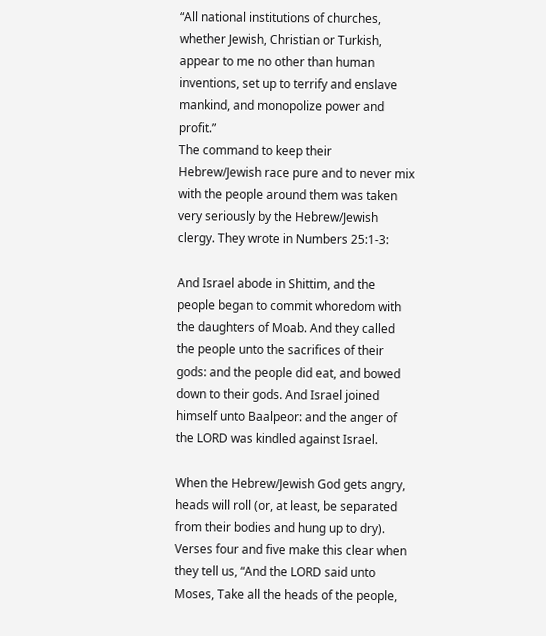“All national institutions of churches, whether Jewish, Christian or Turkish, appear to me no other than human inventions, set up to terrify and enslave mankind, and monopolize power and profit.”
The command to keep their Hebrew/Jewish race pure and to never mix with the people around them was taken very seriously by the Hebrew/Jewish clergy. They wrote in Numbers 25:1-3:

And Israel abode in Shittim, and the people began to commit whoredom with the daughters of Moab. And they called the people unto the sacrifices of their gods: and the people did eat, and bowed down to their gods. And Israel joined himself unto Baalpeor: and the anger of the LORD was kindled against Israel.

When the Hebrew/Jewish God gets angry, heads will roll (or, at least, be separated from their bodies and hung up to dry). Verses four and five make this clear when they tell us, “And the LORD said unto Moses, Take all the heads of the people,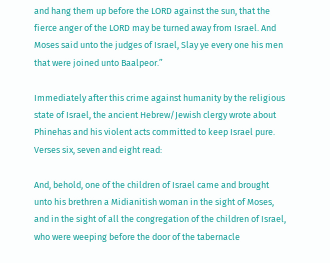and hang them up before the LORD against the sun, that the fierce anger of the LORD may be turned away from Israel. And Moses said unto the judges of Israel, Slay ye every one his men that were joined unto Baalpeor.”

Immediately after this crime against humanity by the religious state of Israel, the ancient Hebrew/Jewish clergy wrote about Phinehas and his violent acts committed to keep Israel pure. Verses six, seven and eight read:

And, behold, one of the children of Israel came and brought unto his brethren a Midianitish woman in the sight of Moses, and in the sight of all the congregation of the children of Israel, who were weeping before the door of the tabernacle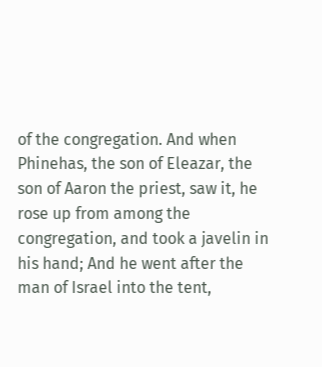of the congregation. And when Phinehas, the son of Eleazar, the son of Aaron the priest, saw it, he rose up from among the congregation, and took a javelin in his hand; And he went after the man of Israel into the tent,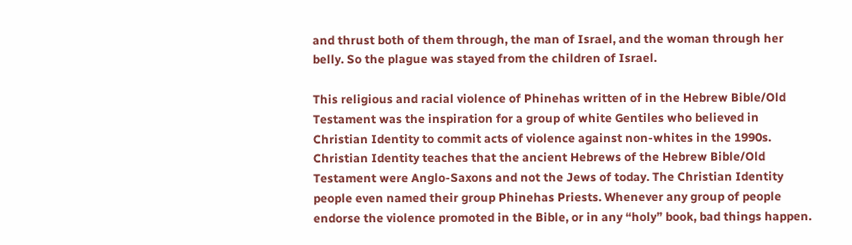and thrust both of them through, the man of Israel, and the woman through her belly. So the plague was stayed from the children of Israel.

This religious and racial violence of Phinehas written of in the Hebrew Bible/Old Testament was the inspiration for a group of white Gentiles who believed in Christian Identity to commit acts of violence against non-whites in the 1990s. Christian Identity teaches that the ancient Hebrews of the Hebrew Bible/Old Testament were Anglo-Saxons and not the Jews of today. The Christian Identity people even named their group Phinehas Priests. Whenever any group of people endorse the violence promoted in the Bible, or in any “holy” book, bad things happen.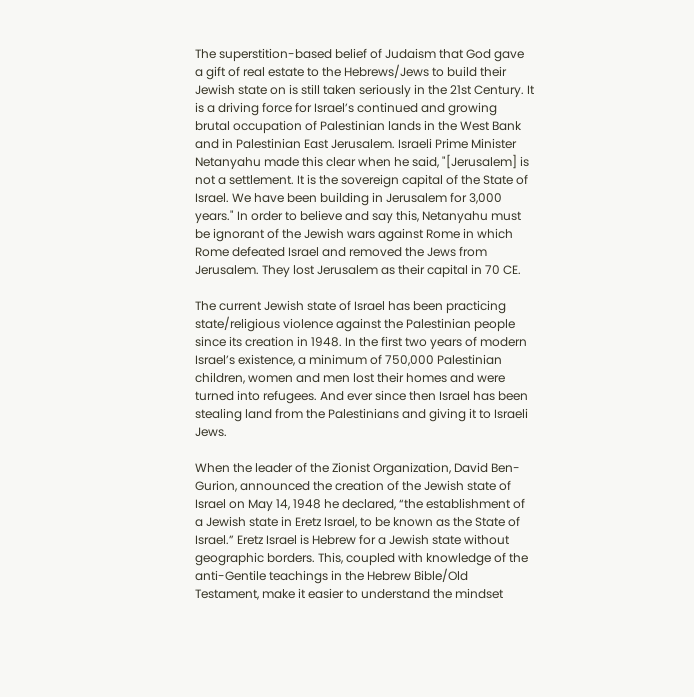The superstition-based belief of Judaism that God gave a gift of real estate to the Hebrews/Jews to build their Jewish state on is still taken seriously in the 21st Century. It is a driving force for Israel’s continued and growing brutal occupation of Palestinian lands in the West Bank and in Palestinian East Jerusalem. Israeli Prime Minister Netanyahu made this clear when he said, "[Jerusalem] is not a settlement. It is the sovereign capital of the State of Israel. We have been building in Jerusalem for 3,000 years." In order to believe and say this, Netanyahu must be ignorant of the Jewish wars against Rome in which Rome defeated Israel and removed the Jews from Jerusalem. They lost Jerusalem as their capital in 70 CE.

The current Jewish state of Israel has been practicing state/religious violence against the Palestinian people since its creation in 1948. In the first two years of modern Israel’s existence, a minimum of 750,000 Palestinian children, women and men lost their homes and were turned into refugees. And ever since then Israel has been stealing land from the Palestinians and giving it to Israeli Jews.

When the leader of the Zionist Organization, David Ben-Gurion, announced the creation of the Jewish state of Israel on May 14, 1948 he declared, “the establishment of a Jewish state in Eretz Israel, to be known as the State of Israel.” Eretz Israel is Hebrew for a Jewish state without geographic borders. This, coupled with knowledge of the anti-Gentile teachings in the Hebrew Bible/Old Testament, make it easier to understand the mindset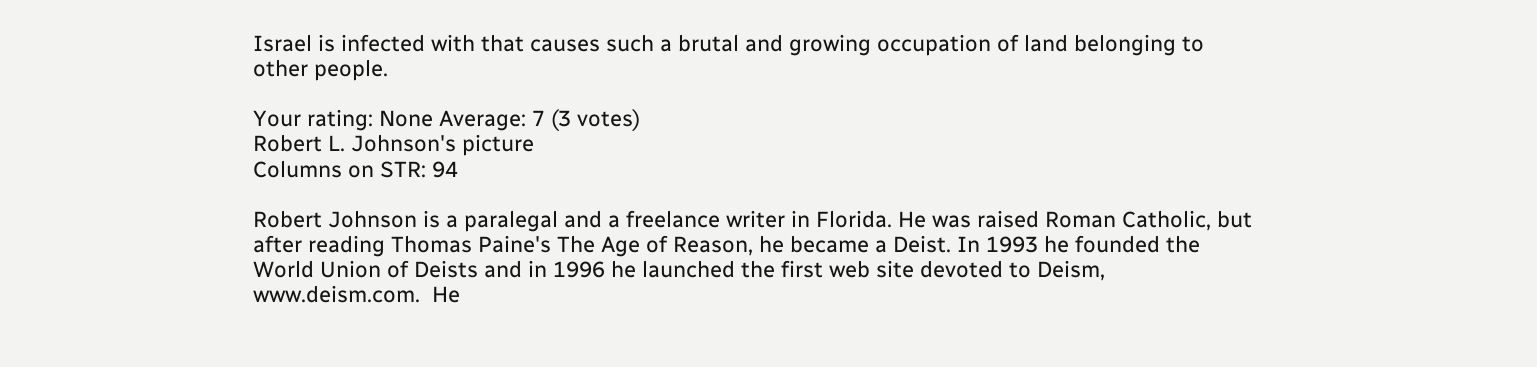Israel is infected with that causes such a brutal and growing occupation of land belonging to other people.

Your rating: None Average: 7 (3 votes)
Robert L. Johnson's picture
Columns on STR: 94

Robert Johnson is a paralegal and a freelance writer in Florida. He was raised Roman Catholic, but after reading Thomas Paine's The Age of Reason, he became a Deist. In 1993 he founded the World Union of Deists and in 1996 he launched the first web site devoted to Deism, www.deism.com.  He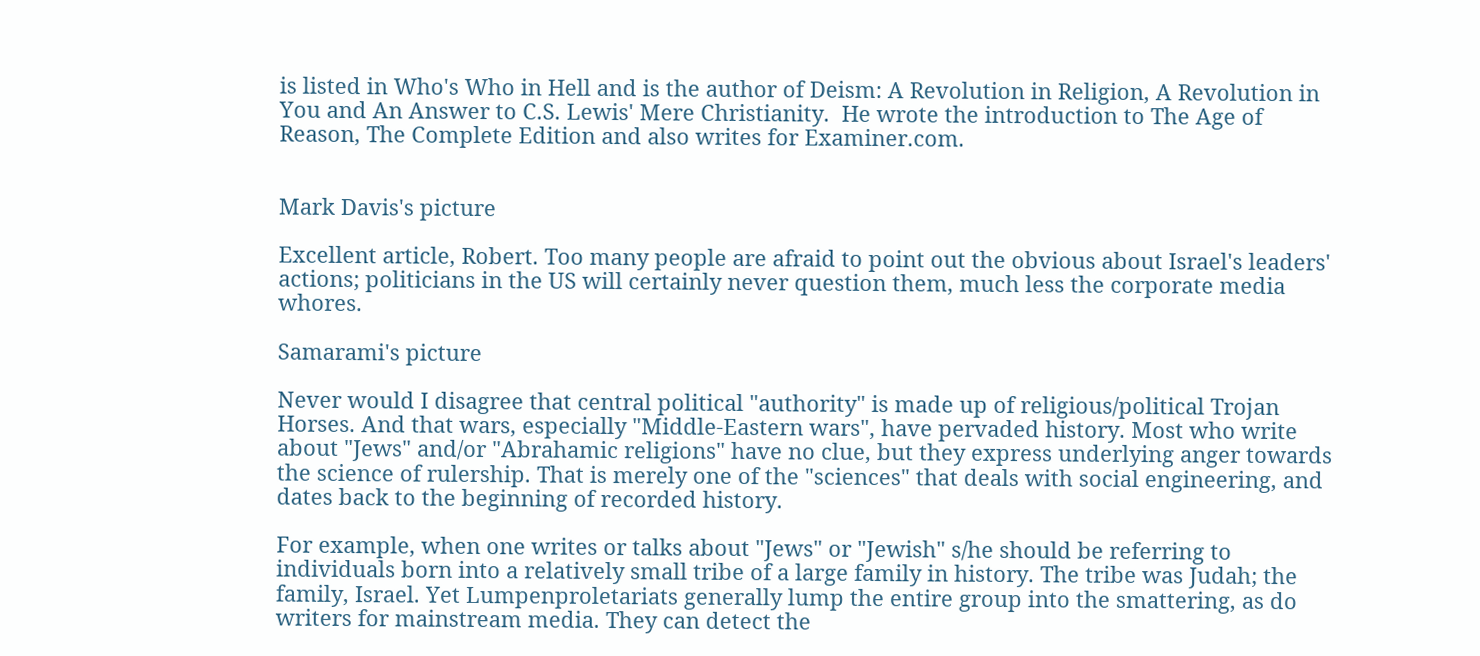is listed in Who's Who in Hell and is the author of Deism: A Revolution in Religion, A Revolution in You and An Answer to C.S. Lewis' Mere Christianity.  He wrote the introduction to The Age of Reason, The Complete Edition and also writes for Examiner.com.


Mark Davis's picture

Excellent article, Robert. Too many people are afraid to point out the obvious about Israel's leaders' actions; politicians in the US will certainly never question them, much less the corporate media whores.

Samarami's picture

Never would I disagree that central political "authority" is made up of religious/political Trojan Horses. And that wars, especially "Middle-Eastern wars", have pervaded history. Most who write about "Jews" and/or "Abrahamic religions" have no clue, but they express underlying anger towards the science of rulership. That is merely one of the "sciences" that deals with social engineering, and dates back to the beginning of recorded history.

For example, when one writes or talks about "Jews" or "Jewish" s/he should be referring to individuals born into a relatively small tribe of a large family in history. The tribe was Judah; the family, Israel. Yet Lumpenproletariats generally lump the entire group into the smattering, as do writers for mainstream media. They can detect the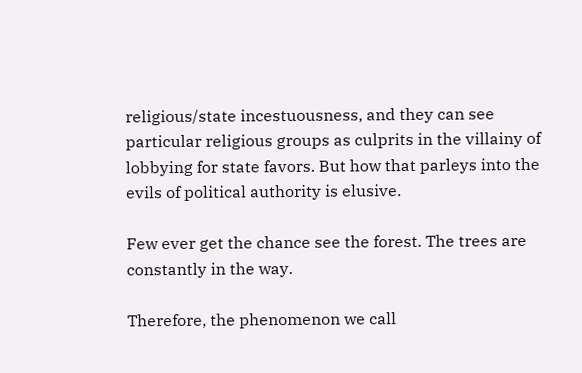religious/state incestuousness, and they can see particular religious groups as culprits in the villainy of lobbying for state favors. But how that parleys into the evils of political authority is elusive.

Few ever get the chance see the forest. The trees are constantly in the way.

Therefore, the phenomenon we call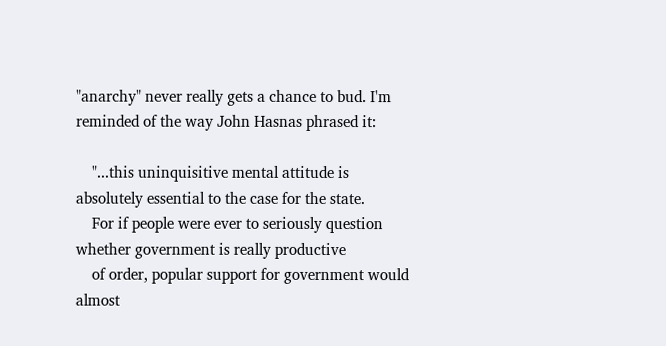"anarchy" never really gets a chance to bud. I'm reminded of the way John Hasnas phrased it:

    "...this uninquisitive mental attitude is absolutely essential to the case for the state.
    For if people were ever to seriously question whether government is really productive
    of order, popular support for government would almost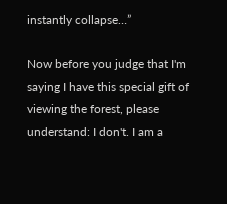instantly collapse…”

Now before you judge that I'm saying I have this special gift of viewing the forest, please understand: I don't. I am a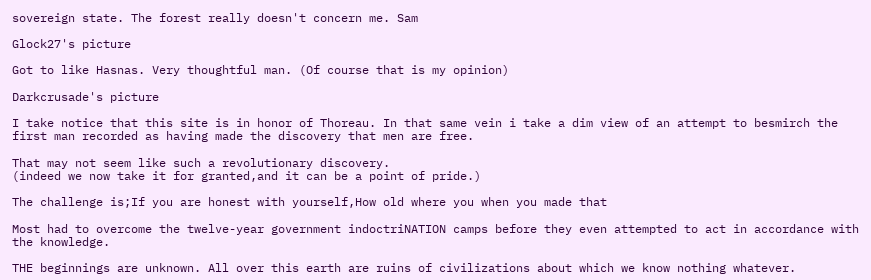sovereign state. The forest really doesn't concern me. Sam

Glock27's picture

Got to like Hasnas. Very thoughtful man. (Of course that is my opinion)

Darkcrusade's picture

I take notice that this site is in honor of Thoreau. In that same vein i take a dim view of an attempt to besmirch the first man recorded as having made the discovery that men are free.

That may not seem like such a revolutionary discovery.
(indeed we now take it for granted,and it can be a point of pride.)

The challenge is;If you are honest with yourself,How old where you when you made that

Most had to overcome the twelve-year government indoctriNATION camps before they even attempted to act in accordance with the knowledge.

THE beginnings are unknown. All over this earth are ruins of civilizations about which we know nothing whatever.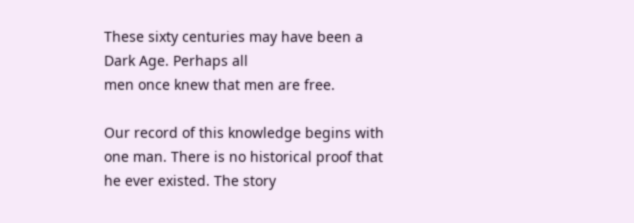These sixty centuries may have been a Dark Age. Perhaps all
men once knew that men are free.

Our record of this knowledge begins with one man. There is no historical proof that he ever existed. The story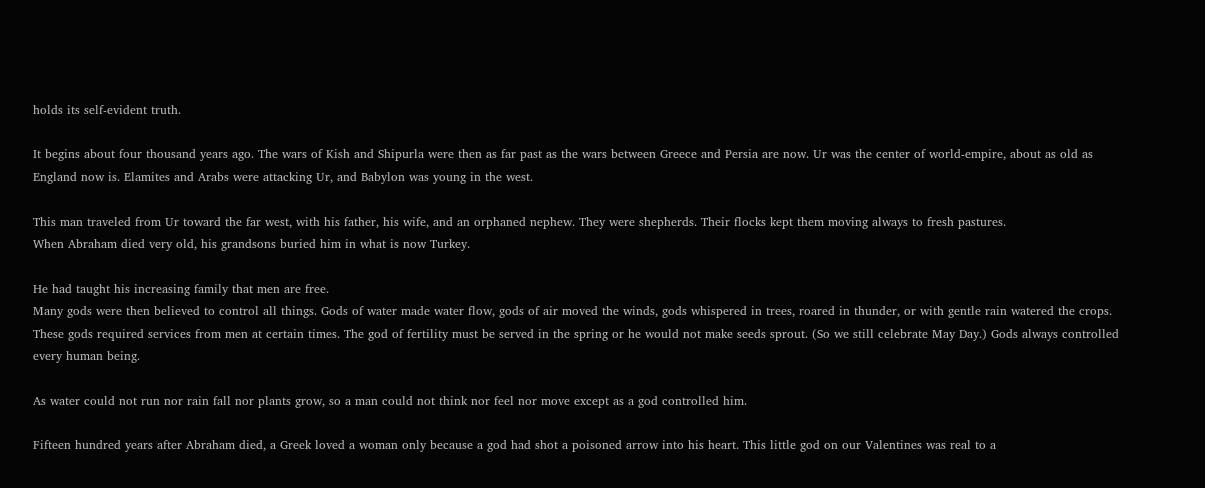holds its self-evident truth.

It begins about four thousand years ago. The wars of Kish and Shipurla were then as far past as the wars between Greece and Persia are now. Ur was the center of world-empire, about as old as England now is. Elamites and Arabs were attacking Ur, and Babylon was young in the west.

This man traveled from Ur toward the far west, with his father, his wife, and an orphaned nephew. They were shepherds. Their flocks kept them moving always to fresh pastures.
When Abraham died very old, his grandsons buried him in what is now Turkey.

He had taught his increasing family that men are free.
Many gods were then believed to control all things. Gods of water made water flow, gods of air moved the winds, gods whispered in trees, roared in thunder, or with gentle rain watered the crops. These gods required services from men at certain times. The god of fertility must be served in the spring or he would not make seeds sprout. (So we still celebrate May Day.) Gods always controlled every human being.

As water could not run nor rain fall nor plants grow, so a man could not think nor feel nor move except as a god controlled him.

Fifteen hundred years after Abraham died, a Greek loved a woman only because a god had shot a poisoned arrow into his heart. This little god on our Valentines was real to a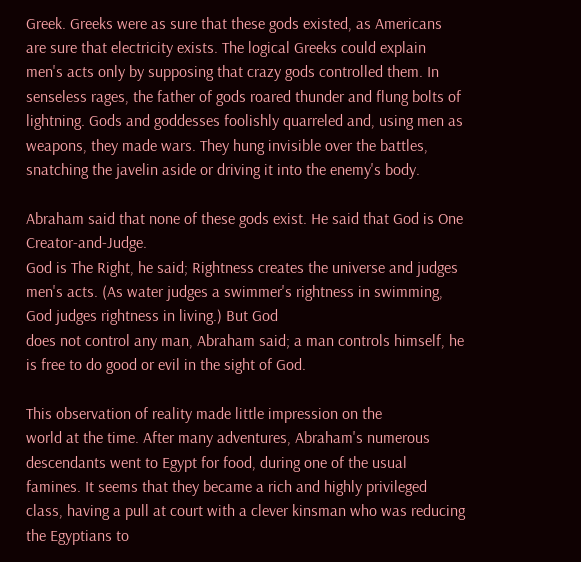Greek. Greeks were as sure that these gods existed, as Americans are sure that electricity exists. The logical Greeks could explain men's acts only by supposing that crazy gods controlled them. In senseless rages, the father of gods roared thunder and flung bolts of lightning. Gods and goddesses foolishly quarreled and, using men as weapons, they made wars. They hung invisible over the battles, snatching the javelin aside or driving it into the enemy's body.

Abraham said that none of these gods exist. He said that God is One Creator-and-Judge.
God is The Right, he said; Rightness creates the universe and judges men's acts. (As water judges a swimmer's rightness in swimming, God judges rightness in living.) But God
does not control any man, Abraham said; a man controls himself, he is free to do good or evil in the sight of God.

This observation of reality made little impression on the
world at the time. After many adventures, Abraham's numerous descendants went to Egypt for food, during one of the usual famines. It seems that they became a rich and highly privileged class, having a pull at court with a clever kinsman who was reducing
the Egyptians to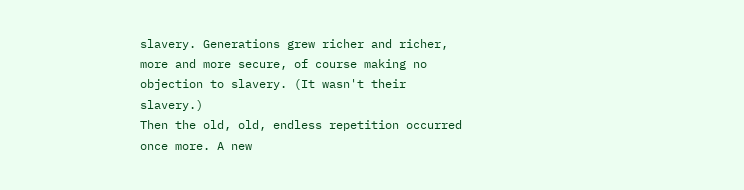slavery. Generations grew richer and richer,
more and more secure, of course making no objection to slavery. (It wasn't their slavery.)
Then the old, old, endless repetition occurred once more. A new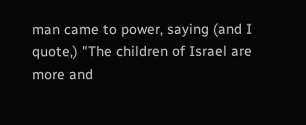man came to power, saying (and I quote,) "The children of Israel are more and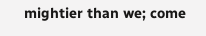mightier than we; come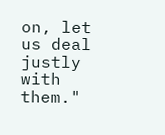on, let us deal justly with them."